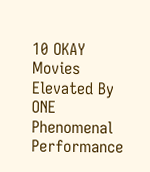10 OKAY Movies Elevated By ONE Phenomenal Performance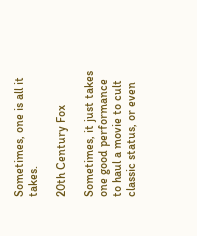Sometimes, one is all it takes.

20th Century Fox

Sometimes, it just takes one good performance to haul a movie to cult classic status, or even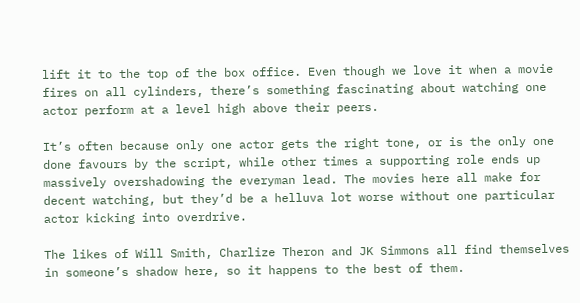lift it to the top of the box office. Even though we love it when a movie fires on all cylinders, there’s something fascinating about watching one actor perform at a level high above their peers.

It’s often because only one actor gets the right tone, or is the only one done favours by the script, while other times a supporting role ends up massively overshadowing the everyman lead. The movies here all make for decent watching, but they’d be a helluva lot worse without one particular actor kicking into overdrive.

The likes of Will Smith, Charlize Theron and JK Simmons all find themselves in someone’s shadow here, so it happens to the best of them.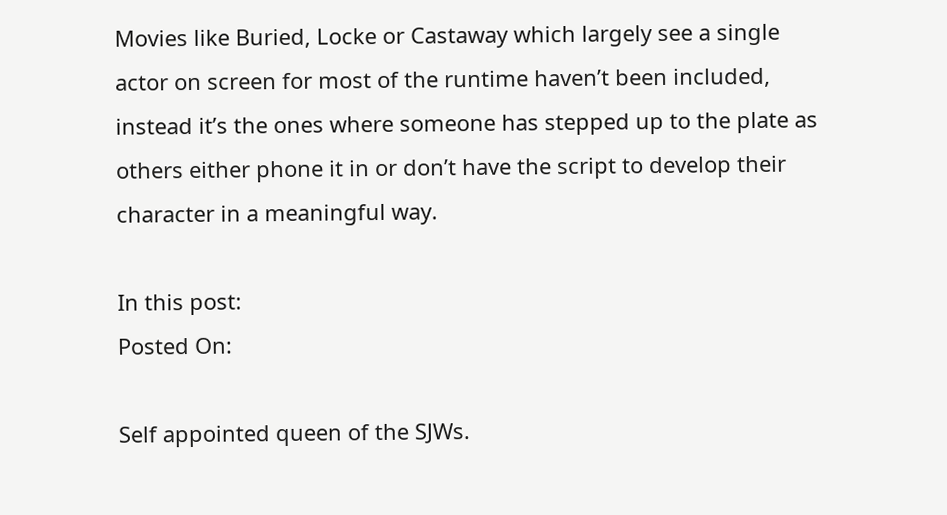Movies like Buried, Locke or Castaway which largely see a single actor on screen for most of the runtime haven’t been included, instead it’s the ones where someone has stepped up to the plate as others either phone it in or don’t have the script to develop their character in a meaningful way.

In this post:
Posted On:

Self appointed queen of the SJWs.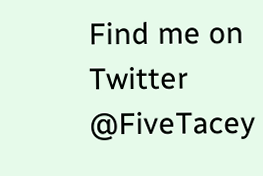Find me on Twitter @FiveTacey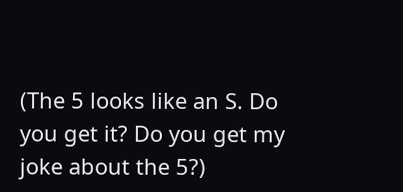(The 5 looks like an S. Do you get it? Do you get my joke about the 5?)